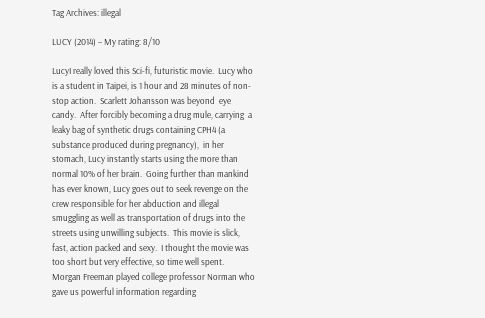Tag Archives: illegal

LUCY (2014) – My rating: 8/10

LucyI really loved this Sci-fi, futuristic movie.  Lucy who is a student in Taipei, is 1 hour and 28 minutes of non-stop action.  Scarlett Johansson was beyond  eye candy.  After forcibly becoming a drug mule, carrying  a leaky bag of synthetic drugs containing CPH4 (a substance produced during pregnancy),  in her stomach, Lucy instantly starts using the more than normal 10% of her brain.  Going further than mankind has ever known, Lucy goes out to seek revenge on the crew responsible for her abduction and illegal smuggling as well as transportation of drugs into the streets using unwilling subjects.  This movie is slick, fast, action packed and sexy.  I thought the movie was too short but very effective, so time well spent.  Morgan Freeman played college professor Norman who gave us powerful information regarding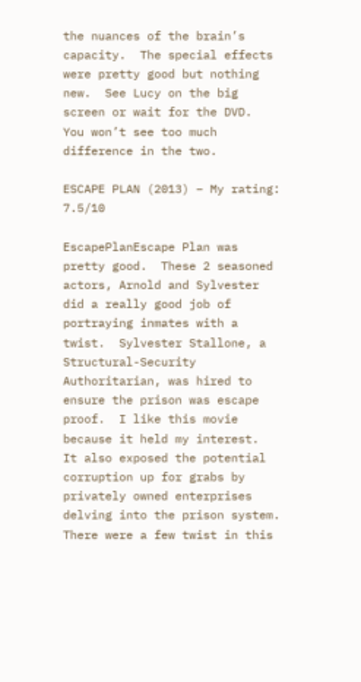the nuances of the brain’s capacity.  The special effects were pretty good but nothing new.  See Lucy on the big screen or wait for the DVD.  You won’t see too much difference in the two.

ESCAPE PLAN (2013) – My rating: 7.5/10

EscapePlanEscape Plan was pretty good.  These 2 seasoned actors, Arnold and Sylvester did a really good job of portraying inmates with a twist.  Sylvester Stallone, a Structural-Security Authoritarian, was hired to ensure the prison was escape proof.  I like this movie because it held my interest.  It also exposed the potential corruption up for grabs by privately owned enterprises delving into the prison system.  There were a few twist in this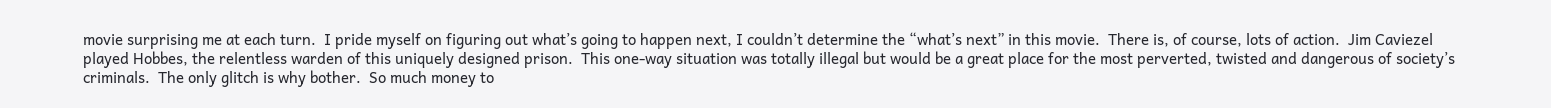movie surprising me at each turn.  I pride myself on figuring out what’s going to happen next, I couldn’t determine the “what’s next” in this movie.  There is, of course, lots of action.  Jim Caviezel played Hobbes, the relentless warden of this uniquely designed prison.  This one-way situation was totally illegal but would be a great place for the most perverted, twisted and dangerous of society’s criminals.  The only glitch is why bother.  So much money to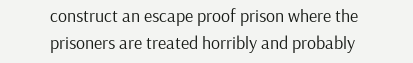construct an escape proof prison where the prisoners are treated horribly and probably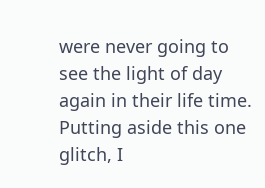were never going to see the light of day again in their life time.  Putting aside this one glitch, I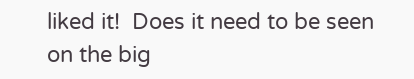liked it!  Does it need to be seen on the big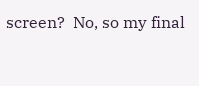screen?  No, so my final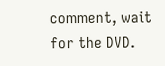comment, wait for the DVD.